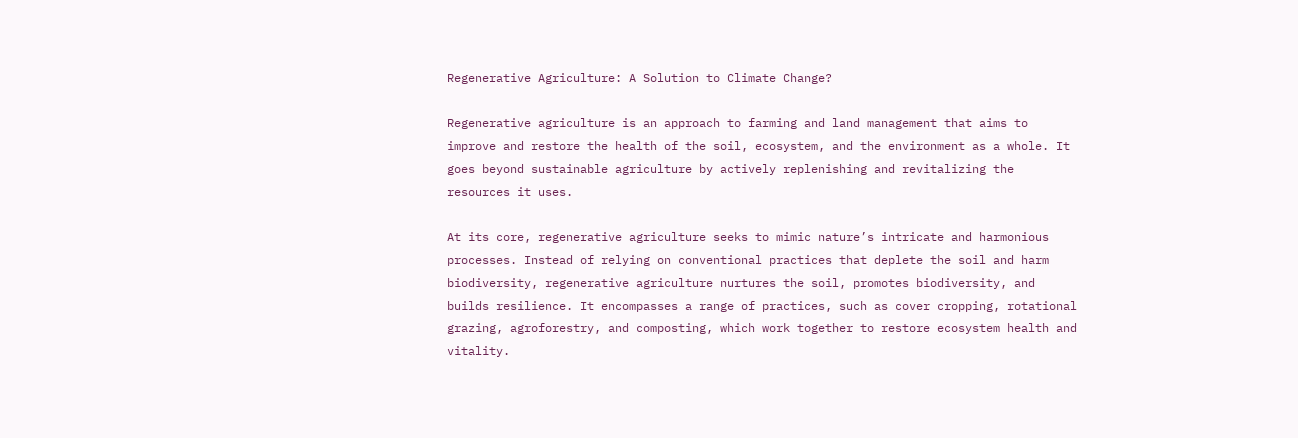Regenerative Agriculture: A Solution to Climate Change?

Regenerative agriculture is an approach to farming and land management that aims to improve and restore the health of the soil, ecosystem, and the environment as a whole. It goes beyond sustainable agriculture by actively replenishing and revitalizing the resources it uses.

At its core, regenerative agriculture seeks to mimic nature’s intricate and harmonious processes. Instead of relying on conventional practices that deplete the soil and harm biodiversity, regenerative agriculture nurtures the soil, promotes biodiversity, and builds resilience. It encompasses a range of practices, such as cover cropping, rotational grazing, agroforestry, and composting, which work together to restore ecosystem health and vitality.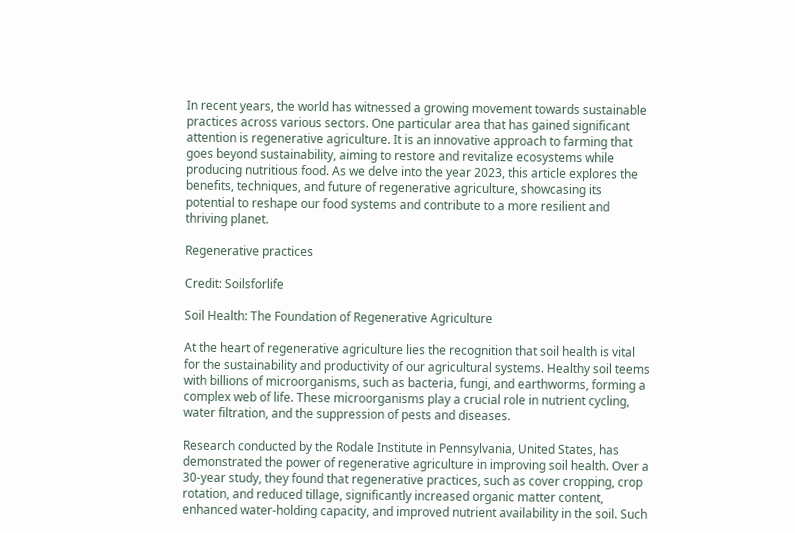In recent years, the world has witnessed a growing movement towards sustainable practices across various sectors. One particular area that has gained significant attention is regenerative agriculture. It is an innovative approach to farming that goes beyond sustainability, aiming to restore and revitalize ecosystems while producing nutritious food. As we delve into the year 2023, this article explores the benefits, techniques, and future of regenerative agriculture, showcasing its potential to reshape our food systems and contribute to a more resilient and thriving planet.

Regenerative practices

Credit: Soilsforlife

Soil Health: The Foundation of Regenerative Agriculture

At the heart of regenerative agriculture lies the recognition that soil health is vital for the sustainability and productivity of our agricultural systems. Healthy soil teems with billions of microorganisms, such as bacteria, fungi, and earthworms, forming a complex web of life. These microorganisms play a crucial role in nutrient cycling, water filtration, and the suppression of pests and diseases.

Research conducted by the Rodale Institute in Pennsylvania, United States, has demonstrated the power of regenerative agriculture in improving soil health. Over a 30-year study, they found that regenerative practices, such as cover cropping, crop rotation, and reduced tillage, significantly increased organic matter content, enhanced water-holding capacity, and improved nutrient availability in the soil. Such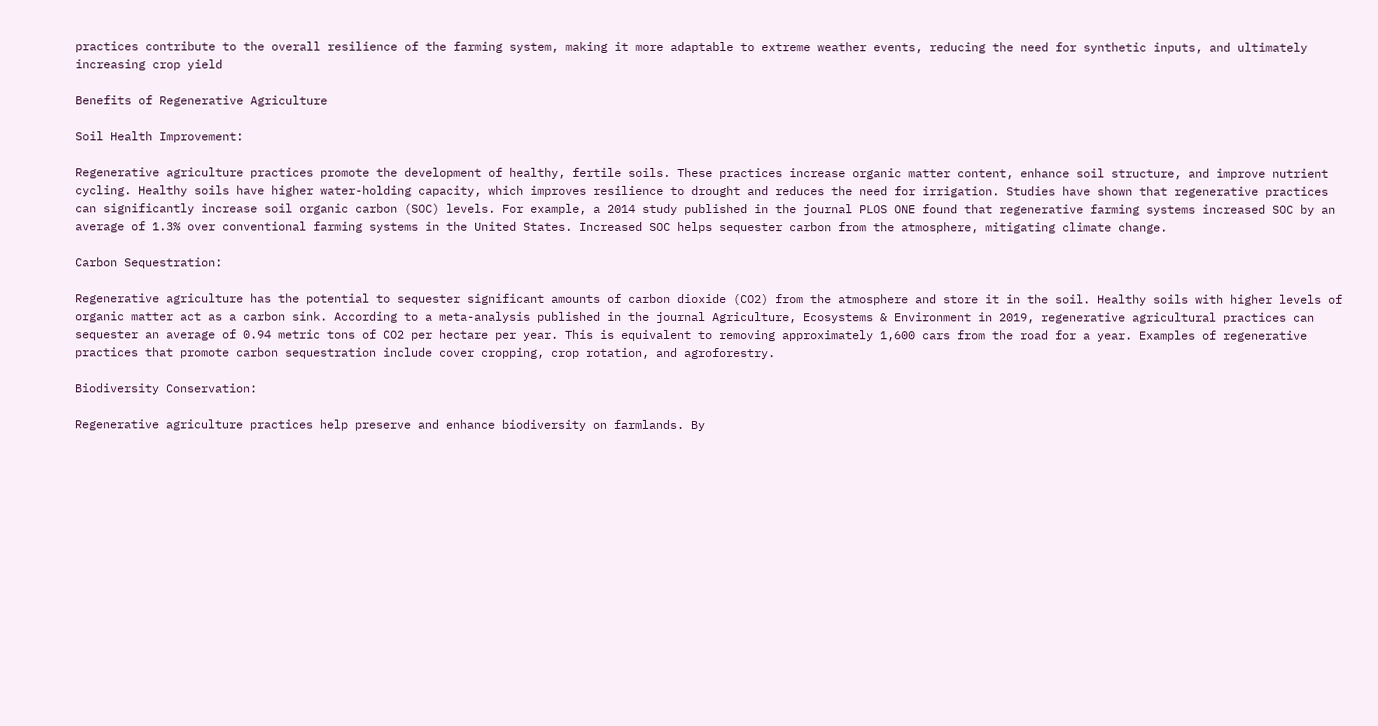practices contribute to the overall resilience of the farming system, making it more adaptable to extreme weather events, reducing the need for synthetic inputs, and ultimately increasing crop yield

Benefits of Regenerative Agriculture

Soil Health Improvement:

Regenerative agriculture practices promote the development of healthy, fertile soils. These practices increase organic matter content, enhance soil structure, and improve nutrient cycling. Healthy soils have higher water-holding capacity, which improves resilience to drought and reduces the need for irrigation. Studies have shown that regenerative practices can significantly increase soil organic carbon (SOC) levels. For example, a 2014 study published in the journal PLOS ONE found that regenerative farming systems increased SOC by an average of 1.3% over conventional farming systems in the United States. Increased SOC helps sequester carbon from the atmosphere, mitigating climate change.

Carbon Sequestration:

Regenerative agriculture has the potential to sequester significant amounts of carbon dioxide (CO2) from the atmosphere and store it in the soil. Healthy soils with higher levels of organic matter act as a carbon sink. According to a meta-analysis published in the journal Agriculture, Ecosystems & Environment in 2019, regenerative agricultural practices can sequester an average of 0.94 metric tons of CO2 per hectare per year. This is equivalent to removing approximately 1,600 cars from the road for a year. Examples of regenerative practices that promote carbon sequestration include cover cropping, crop rotation, and agroforestry.

Biodiversity Conservation:

Regenerative agriculture practices help preserve and enhance biodiversity on farmlands. By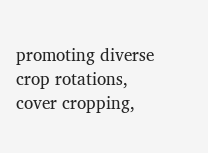promoting diverse crop rotations, cover cropping,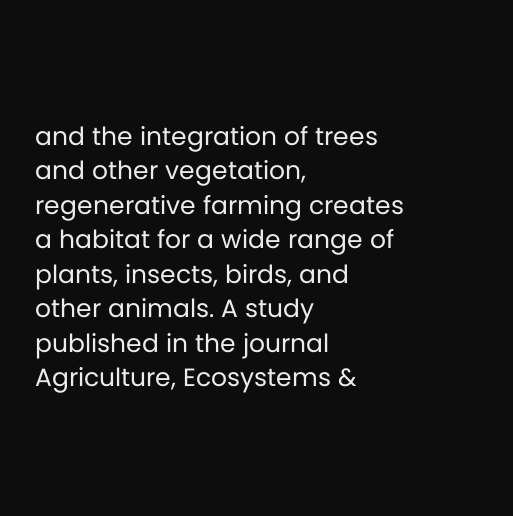and the integration of trees and other vegetation, regenerative farming creates a habitat for a wide range of plants, insects, birds, and other animals. A study published in the journal Agriculture, Ecosystems &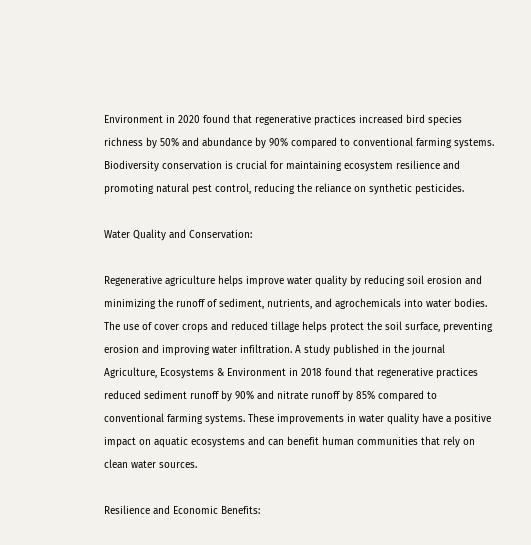Environment in 2020 found that regenerative practices increased bird species richness by 50% and abundance by 90% compared to conventional farming systems. Biodiversity conservation is crucial for maintaining ecosystem resilience and promoting natural pest control, reducing the reliance on synthetic pesticides.

Water Quality and Conservation:

Regenerative agriculture helps improve water quality by reducing soil erosion and minimizing the runoff of sediment, nutrients, and agrochemicals into water bodies. The use of cover crops and reduced tillage helps protect the soil surface, preventing erosion and improving water infiltration. A study published in the journal Agriculture, Ecosystems & Environment in 2018 found that regenerative practices reduced sediment runoff by 90% and nitrate runoff by 85% compared to conventional farming systems. These improvements in water quality have a positive impact on aquatic ecosystems and can benefit human communities that rely on clean water sources.

Resilience and Economic Benefits: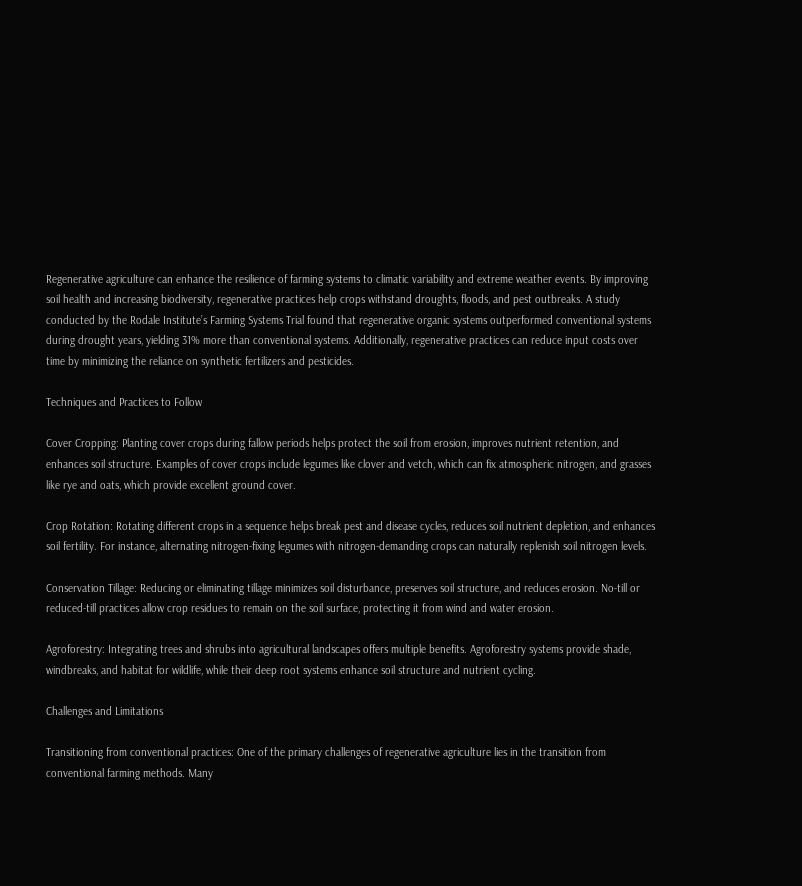Regenerative agriculture can enhance the resilience of farming systems to climatic variability and extreme weather events. By improving soil health and increasing biodiversity, regenerative practices help crops withstand droughts, floods, and pest outbreaks. A study conducted by the Rodale Institute’s Farming Systems Trial found that regenerative organic systems outperformed conventional systems during drought years, yielding 31% more than conventional systems. Additionally, regenerative practices can reduce input costs over time by minimizing the reliance on synthetic fertilizers and pesticides.

Techniques and Practices to Follow

Cover Cropping: Planting cover crops during fallow periods helps protect the soil from erosion, improves nutrient retention, and enhances soil structure. Examples of cover crops include legumes like clover and vetch, which can fix atmospheric nitrogen, and grasses like rye and oats, which provide excellent ground cover.

Crop Rotation: Rotating different crops in a sequence helps break pest and disease cycles, reduces soil nutrient depletion, and enhances soil fertility. For instance, alternating nitrogen-fixing legumes with nitrogen-demanding crops can naturally replenish soil nitrogen levels.

Conservation Tillage: Reducing or eliminating tillage minimizes soil disturbance, preserves soil structure, and reduces erosion. No-till or reduced-till practices allow crop residues to remain on the soil surface, protecting it from wind and water erosion.

Agroforestry: Integrating trees and shrubs into agricultural landscapes offers multiple benefits. Agroforestry systems provide shade, windbreaks, and habitat for wildlife, while their deep root systems enhance soil structure and nutrient cycling.

Challenges and Limitations

Transitioning from conventional practices: One of the primary challenges of regenerative agriculture lies in the transition from conventional farming methods. Many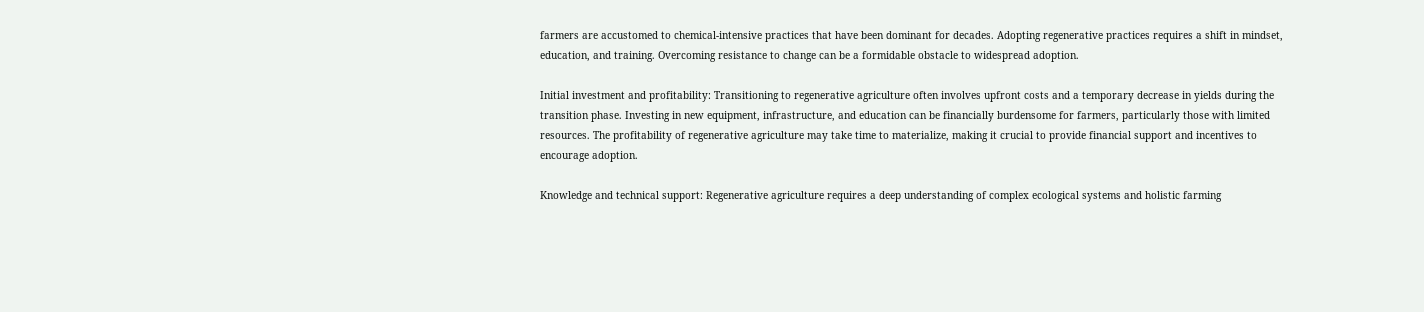farmers are accustomed to chemical-intensive practices that have been dominant for decades. Adopting regenerative practices requires a shift in mindset, education, and training. Overcoming resistance to change can be a formidable obstacle to widespread adoption.

Initial investment and profitability: Transitioning to regenerative agriculture often involves upfront costs and a temporary decrease in yields during the transition phase. Investing in new equipment, infrastructure, and education can be financially burdensome for farmers, particularly those with limited resources. The profitability of regenerative agriculture may take time to materialize, making it crucial to provide financial support and incentives to encourage adoption.

Knowledge and technical support: Regenerative agriculture requires a deep understanding of complex ecological systems and holistic farming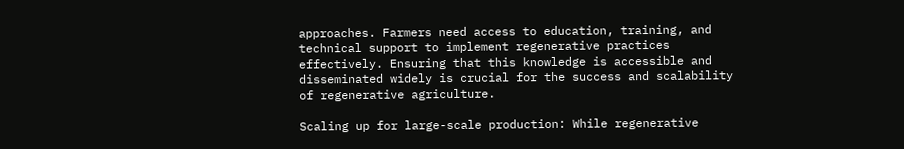approaches. Farmers need access to education, training, and technical support to implement regenerative practices effectively. Ensuring that this knowledge is accessible and disseminated widely is crucial for the success and scalability of regenerative agriculture.

Scaling up for large-scale production: While regenerative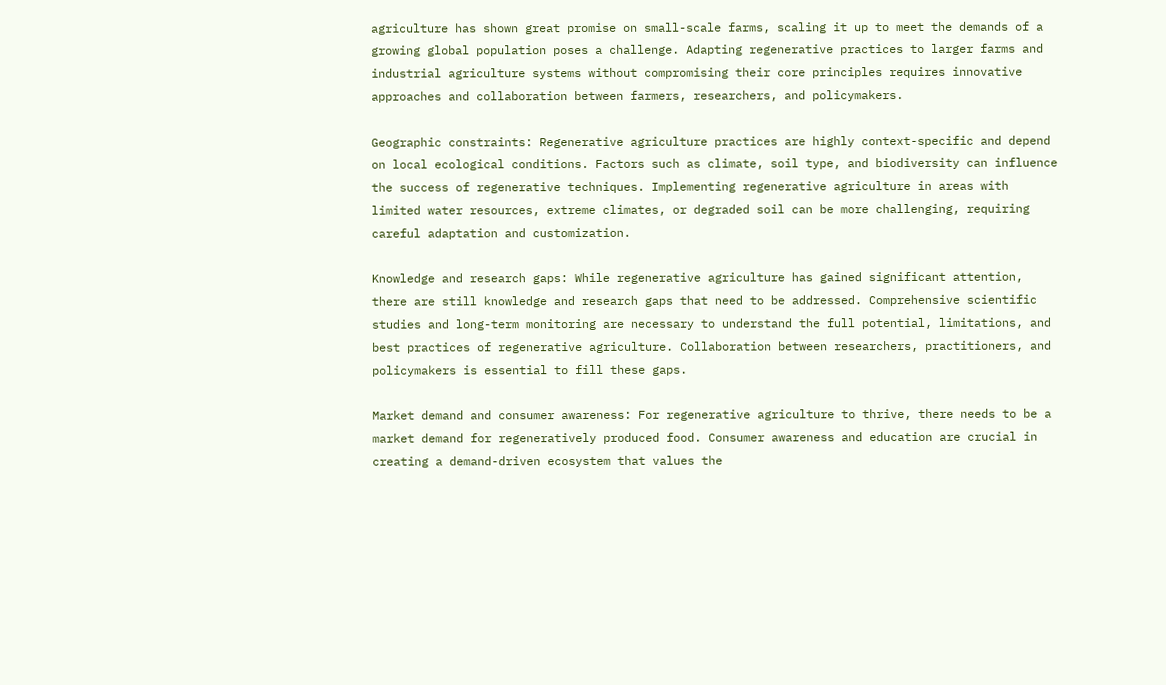agriculture has shown great promise on small-scale farms, scaling it up to meet the demands of a growing global population poses a challenge. Adapting regenerative practices to larger farms and industrial agriculture systems without compromising their core principles requires innovative approaches and collaboration between farmers, researchers, and policymakers.

Geographic constraints: Regenerative agriculture practices are highly context-specific and depend on local ecological conditions. Factors such as climate, soil type, and biodiversity can influence the success of regenerative techniques. Implementing regenerative agriculture in areas with limited water resources, extreme climates, or degraded soil can be more challenging, requiring careful adaptation and customization.

Knowledge and research gaps: While regenerative agriculture has gained significant attention, there are still knowledge and research gaps that need to be addressed. Comprehensive scientific studies and long-term monitoring are necessary to understand the full potential, limitations, and best practices of regenerative agriculture. Collaboration between researchers, practitioners, and policymakers is essential to fill these gaps.

Market demand and consumer awareness: For regenerative agriculture to thrive, there needs to be a market demand for regeneratively produced food. Consumer awareness and education are crucial in creating a demand-driven ecosystem that values the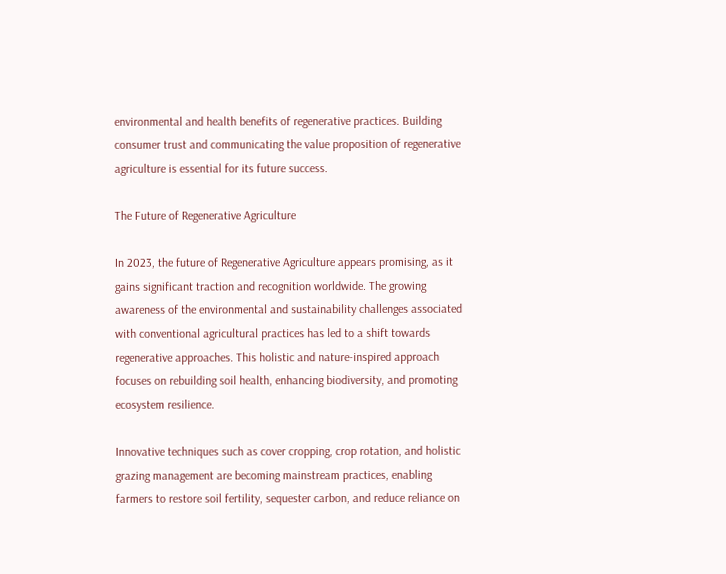environmental and health benefits of regenerative practices. Building consumer trust and communicating the value proposition of regenerative agriculture is essential for its future success.

The Future of Regenerative Agriculture

In 2023, the future of Regenerative Agriculture appears promising, as it gains significant traction and recognition worldwide. The growing awareness of the environmental and sustainability challenges associated with conventional agricultural practices has led to a shift towards regenerative approaches. This holistic and nature-inspired approach focuses on rebuilding soil health, enhancing biodiversity, and promoting ecosystem resilience.

Innovative techniques such as cover cropping, crop rotation, and holistic grazing management are becoming mainstream practices, enabling farmers to restore soil fertility, sequester carbon, and reduce reliance on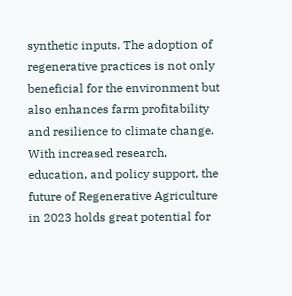synthetic inputs. The adoption of regenerative practices is not only beneficial for the environment but also enhances farm profitability and resilience to climate change. With increased research, education, and policy support, the future of Regenerative Agriculture in 2023 holds great potential for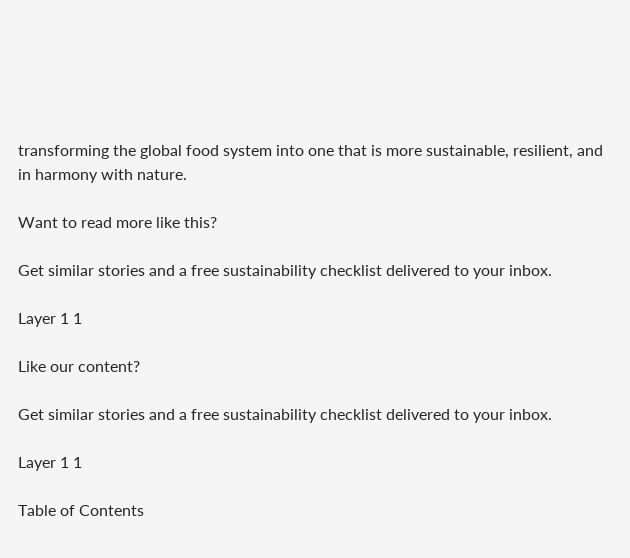transforming the global food system into one that is more sustainable, resilient, and in harmony with nature.

Want to read more like this?

Get similar stories and a free sustainability checklist delivered to your inbox.

Layer 1 1

Like our content?

Get similar stories and a free sustainability checklist delivered to your inbox.

Layer 1 1

Table of Contents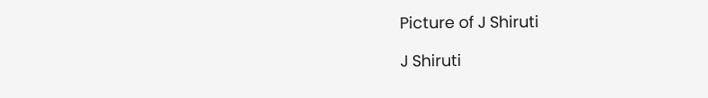Picture of J Shiruti

J Shiruti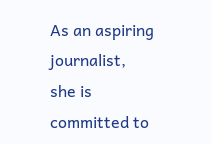As an aspiring journalist, she is committed to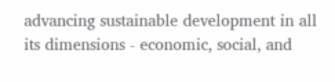advancing sustainable development in all its dimensions - economic, social, and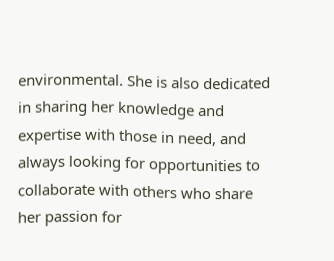environmental. She is also dedicated in sharing her knowledge and expertise with those in need, and always looking for opportunities to collaborate with others who share her passion for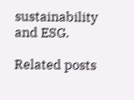sustainability and ESG.

Related posts